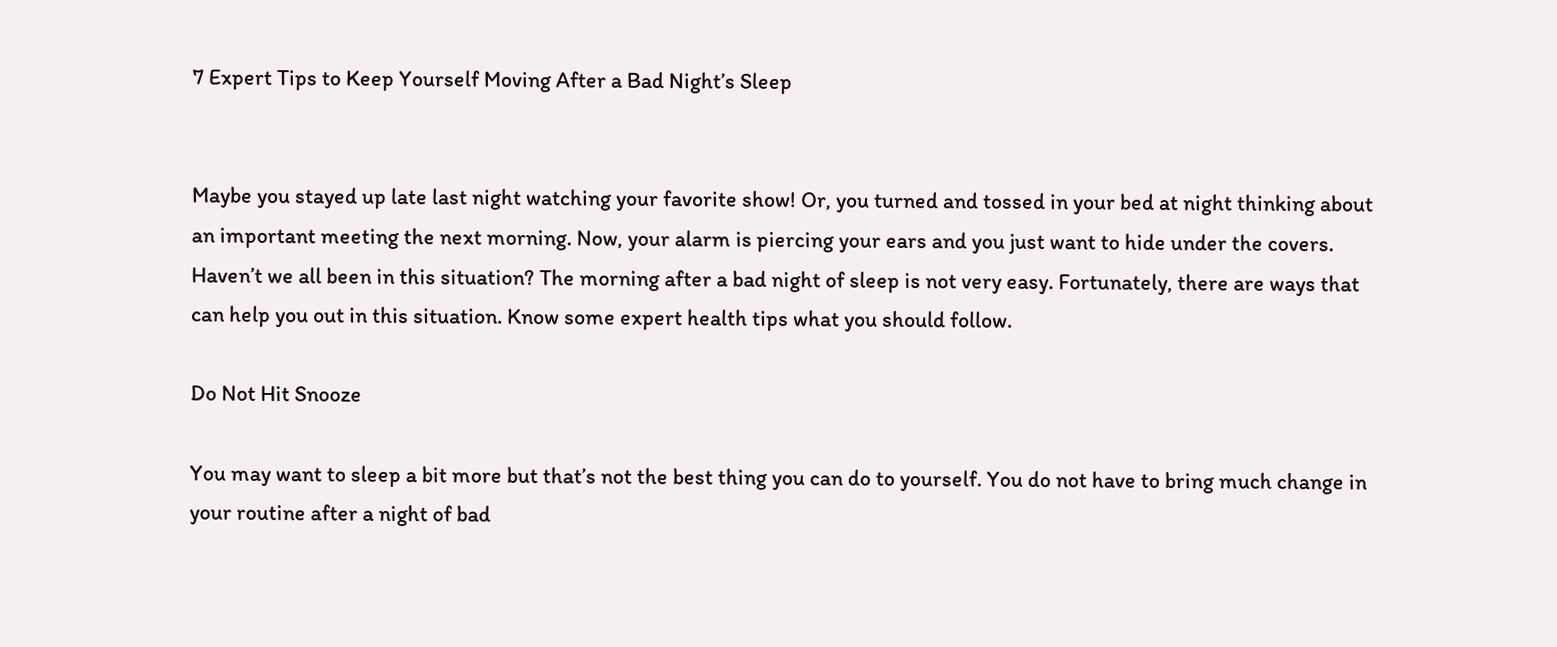7 Expert Tips to Keep Yourself Moving After a Bad Night’s Sleep


Maybe you stayed up late last night watching your favorite show! Or, you turned and tossed in your bed at night thinking about an important meeting the next morning. Now, your alarm is piercing your ears and you just want to hide under the covers. Haven’t we all been in this situation? The morning after a bad night of sleep is not very easy. Fortunately, there are ways that can help you out in this situation. Know some expert health tips what you should follow.

Do Not Hit Snooze

You may want to sleep a bit more but that’s not the best thing you can do to yourself. You do not have to bring much change in your routine after a night of bad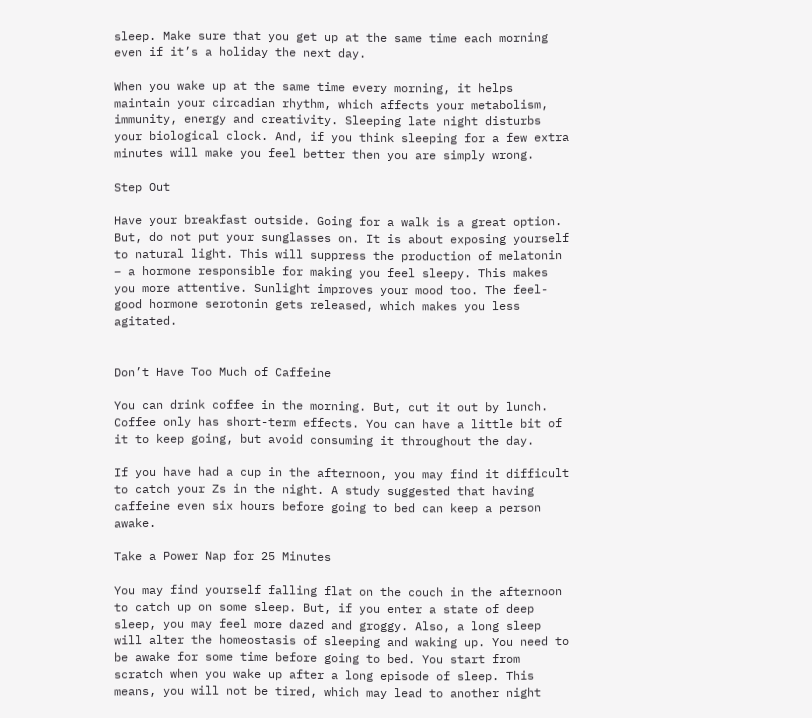sleep. Make sure that you get up at the same time each morning even if it’s a holiday the next day.

When you wake up at the same time every morning, it helps maintain your circadian rhythm, which affects your metabolism, immunity, energy and creativity. Sleeping late night disturbs your biological clock. And, if you think sleeping for a few extra minutes will make you feel better then you are simply wrong.

Step Out

Have your breakfast outside. Going for a walk is a great option. But, do not put your sunglasses on. It is about exposing yourself to natural light. This will suppress the production of melatonin – a hormone responsible for making you feel sleepy. This makes you more attentive. Sunlight improves your mood too. The feel-good hormone serotonin gets released, which makes you less agitated.


Don’t Have Too Much of Caffeine

You can drink coffee in the morning. But, cut it out by lunch. Coffee only has short-term effects. You can have a little bit of it to keep going, but avoid consuming it throughout the day.

If you have had a cup in the afternoon, you may find it difficult to catch your Zs in the night. A study suggested that having caffeine even six hours before going to bed can keep a person awake.

Take a Power Nap for 25 Minutes

You may find yourself falling flat on the couch in the afternoon to catch up on some sleep. But, if you enter a state of deep sleep, you may feel more dazed and groggy. Also, a long sleep will alter the homeostasis of sleeping and waking up. You need to be awake for some time before going to bed. You start from scratch when you wake up after a long episode of sleep. This means, you will not be tired, which may lead to another night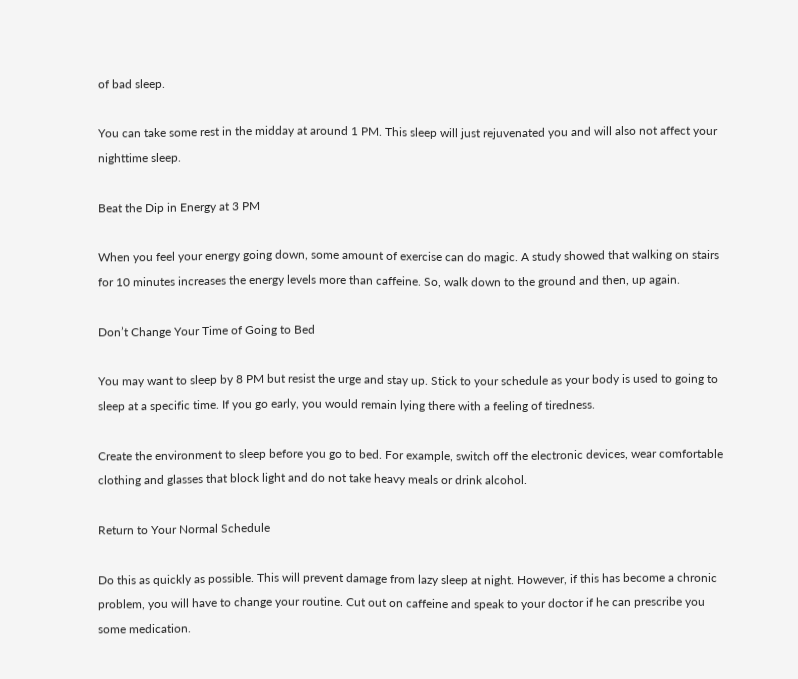of bad sleep.

You can take some rest in the midday at around 1 PM. This sleep will just rejuvenated you and will also not affect your nighttime sleep.

Beat the Dip in Energy at 3 PM

When you feel your energy going down, some amount of exercise can do magic. A study showed that walking on stairs for 10 minutes increases the energy levels more than caffeine. So, walk down to the ground and then, up again.

Don’t Change Your Time of Going to Bed

You may want to sleep by 8 PM but resist the urge and stay up. Stick to your schedule as your body is used to going to sleep at a specific time. If you go early, you would remain lying there with a feeling of tiredness.

Create the environment to sleep before you go to bed. For example, switch off the electronic devices, wear comfortable clothing and glasses that block light and do not take heavy meals or drink alcohol.

Return to Your Normal Schedule

Do this as quickly as possible. This will prevent damage from lazy sleep at night. However, if this has become a chronic problem, you will have to change your routine. Cut out on caffeine and speak to your doctor if he can prescribe you some medication.